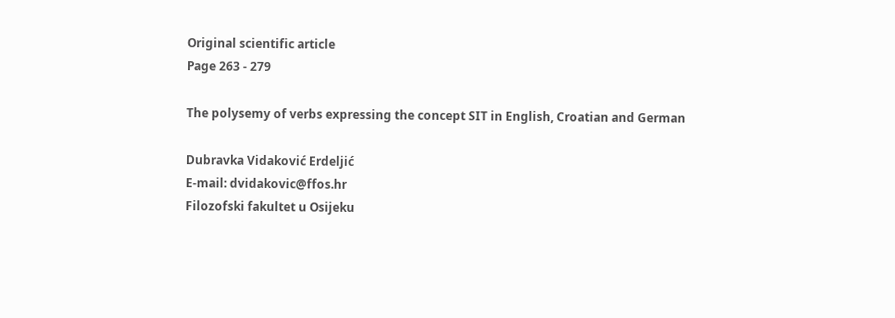Original scientific article
Page 263 - 279

The polysemy of verbs expressing the concept SIT in English, Croatian and German

Dubravka Vidaković Erdeljić
E-mail: dvidakovic@ffos.hr
Filozofski fakultet u Osijeku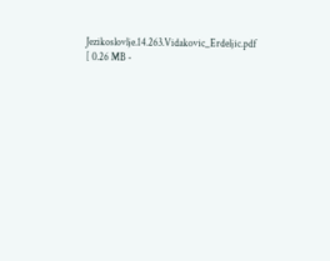Jezikoslovlje.14.263.Vidakovic_Erdeljic.pdf [ 0.26 MB -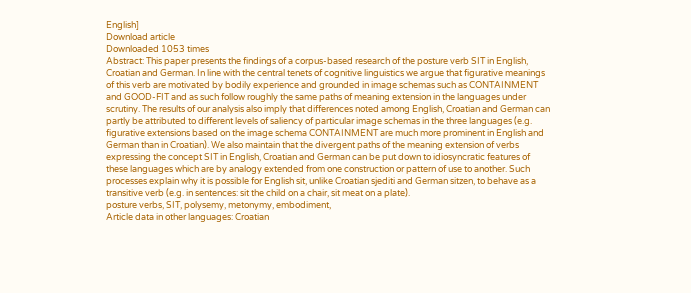English]
Download article
Downloaded 1053 times
Abstract: This paper presents the findings of a corpus-based research of the posture verb SIT in English, Croatian and German. In line with the central tenets of cognitive linguistics we argue that figurative meanings of this verb are motivated by bodily experience and grounded in image schemas such as CONTAINMENT and GOOD-FIT and as such follow roughly the same paths of meaning extension in the languages under scrutiny. The results of our analysis also imply that differences noted among English, Croatian and German can partly be attributed to different levels of saliency of particular image schemas in the three languages (e.g. figurative extensions based on the image schema CONTAINMENT are much more prominent in English and German than in Croatian). We also maintain that the divergent paths of the meaning extension of verbs expressing the concept SIT in English, Croatian and German can be put down to idiosyncratic features of these languages which are by analogy extended from one construction or pattern of use to another. Such processes explain why it is possible for English sit, unlike Croatian sjediti and German sitzen, to behave as a transitive verb (e.g. in sentences: sit the child on a chair, sit meat on a plate).
posture verbs, SIT, polysemy, metonymy, embodiment,
Article data in other languages: Croatian